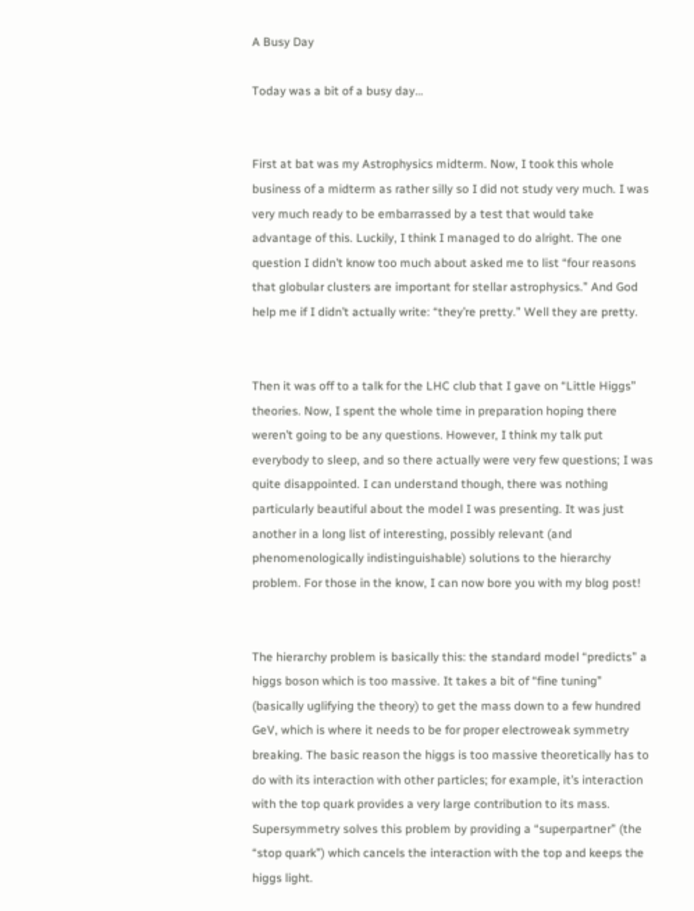A Busy Day

Today was a bit of a busy day…


First at bat was my Astrophysics midterm. Now, I took this whole business of a midterm as rather silly so I did not study very much. I was very much ready to be embarrassed by a test that would take advantage of this. Luckily, I think I managed to do alright. The one question I didn’t know too much about asked me to list “four reasons that globular clusters are important for stellar astrophysics.” And God help me if I didn’t actually write: “they’re pretty.” Well they are pretty.


Then it was off to a talk for the LHC club that I gave on “Little Higgs” theories. Now, I spent the whole time in preparation hoping there weren’t going to be any questions. However, I think my talk put everybody to sleep, and so there actually were very few questions; I was quite disappointed. I can understand though, there was nothing particularly beautiful about the model I was presenting. It was just another in a long list of interesting, possibly relevant (and phenomenologically indistinguishable) solutions to the hierarchy problem. For those in the know, I can now bore you with my blog post!


The hierarchy problem is basically this: the standard model “predicts” a higgs boson which is too massive. It takes a bit of “fine tuning” (basically uglifying the theory) to get the mass down to a few hundred GeV, which is where it needs to be for proper electroweak symmetry breaking. The basic reason the higgs is too massive theoretically has to do with its interaction with other particles; for example, it’s interaction with the top quark provides a very large contribution to its mass. Supersymmetry solves this problem by providing a “superpartner” (the “stop quark”) which cancels the interaction with the top and keeps the higgs light.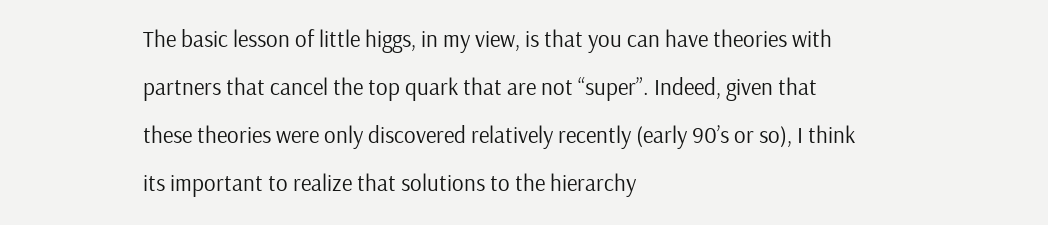The basic lesson of little higgs, in my view, is that you can have theories with partners that cancel the top quark that are not “super”. Indeed, given that these theories were only discovered relatively recently (early 90’s or so), I think its important to realize that solutions to the hierarchy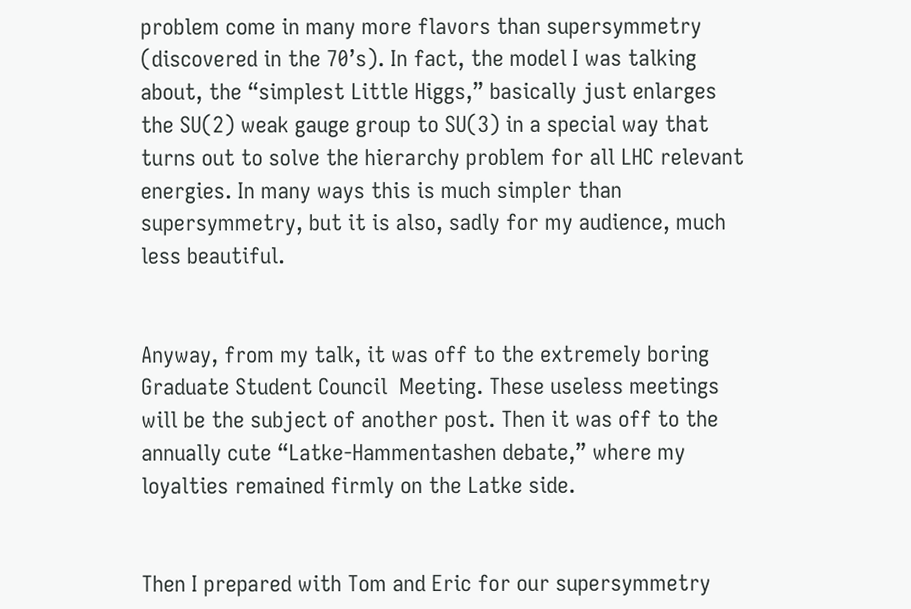problem come in many more flavors than supersymmetry (discovered in the 70’s). In fact, the model I was talking about, the “simplest Little Higgs,” basically just enlarges the SU(2) weak gauge group to SU(3) in a special way that turns out to solve the hierarchy problem for all LHC relevant energies. In many ways this is much simpler than supersymmetry, but it is also, sadly for my audience, much less beautiful.


Anyway, from my talk, it was off to the extremely boring Graduate Student Council  Meeting. These useless meetings will be the subject of another post. Then it was off to the annually cute “Latke-Hammentashen debate,” where my loyalties remained firmly on the Latke side.


Then I prepared with Tom and Eric for our supersymmetry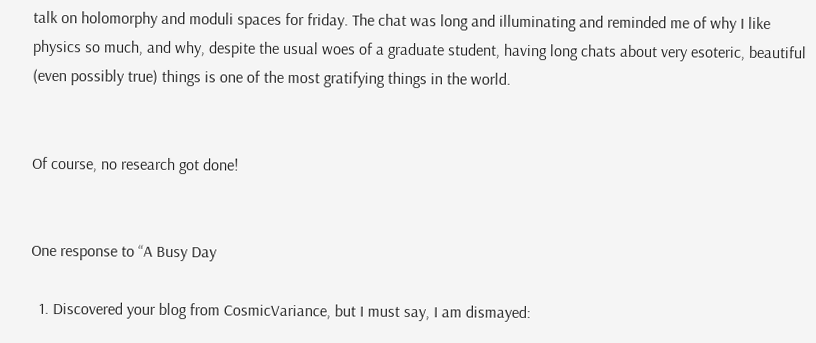talk on holomorphy and moduli spaces for friday. The chat was long and illuminating and reminded me of why I like physics so much, and why, despite the usual woes of a graduate student, having long chats about very esoteric, beautiful (even possibly true) things is one of the most gratifying things in the world.


Of course, no research got done!


One response to “A Busy Day

  1. Discovered your blog from CosmicVariance, but I must say, I am dismayed: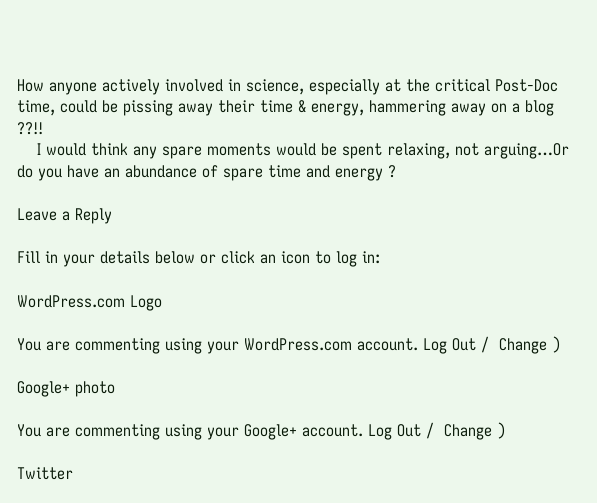How anyone actively involved in science, especially at the critical Post-Doc time, could be pissing away their time & energy, hammering away on a blog ??!!
    I would think any spare moments would be spent relaxing, not arguing…Or do you have an abundance of spare time and energy ?

Leave a Reply

Fill in your details below or click an icon to log in:

WordPress.com Logo

You are commenting using your WordPress.com account. Log Out /  Change )

Google+ photo

You are commenting using your Google+ account. Log Out /  Change )

Twitter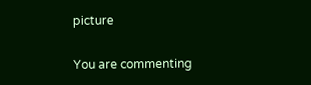picture

You are commenting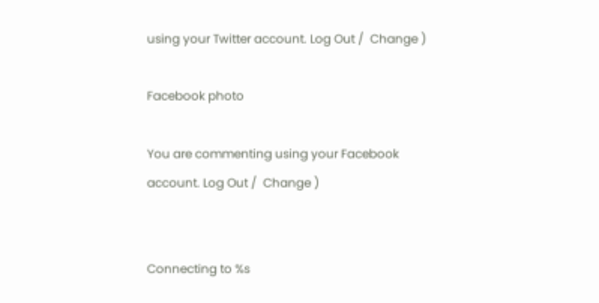using your Twitter account. Log Out /  Change )

Facebook photo

You are commenting using your Facebook account. Log Out /  Change )


Connecting to %s